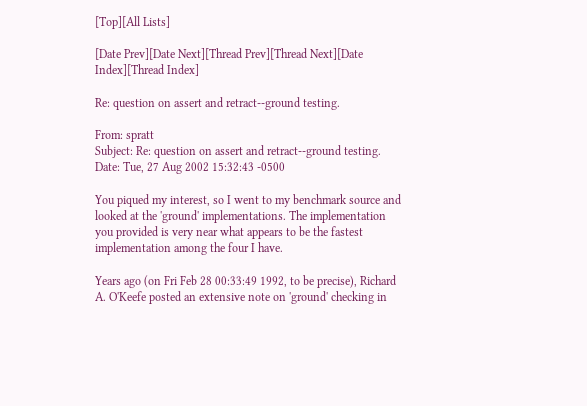[Top][All Lists]

[Date Prev][Date Next][Thread Prev][Thread Next][Date Index][Thread Index]

Re: question on assert and retract--ground testing.

From: spratt
Subject: Re: question on assert and retract--ground testing.
Date: Tue, 27 Aug 2002 15:32:43 -0500

You piqued my interest, so I went to my benchmark source and looked at the 'ground' implementations. The implementation you provided is very near what appears to be the fastest implementation among the four I have.

Years ago (on Fri Feb 28 00:33:49 1992, to be precise), Richard A. O'Keefe posted an extensive note on 'ground' checking in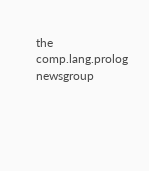the comp.lang.prolog newsgroup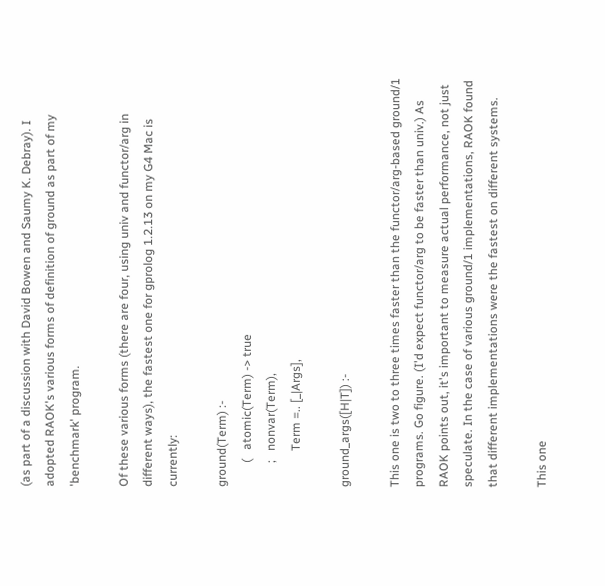(as part of a discussion with David Bowen and Saumy K. Debray). I adopted RAOK's various forms of definition of ground as part of my 'benchmark' program.

Of these various forms (there are four, using univ and functor/arg in different ways), the fastest one for gprolog 1.2.13 on my G4 Mac is currently:

ground(Term) :-
        (   atomic(Term) -> true
        ;   nonvar(Term),
            Term =.. [_|Args],

ground_args([H|T]) :-

This one is two to three times faster than the functor/arg-based ground/1 programs. Go figure. (I'd expect functor/arg to be faster than univ.) As RAOK points out, it's important to measure actual performance, not just speculate. In the case of various ground/1 implementations, RAOK found that different implementations were the fastest on different systems.

This one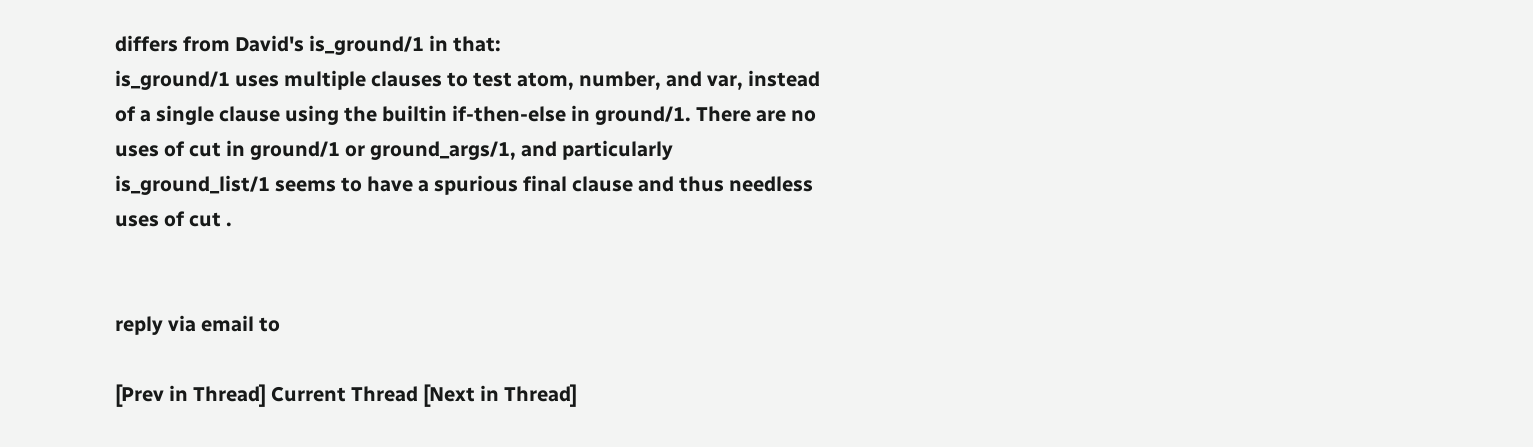differs from David's is_ground/1 in that:
is_ground/1 uses multiple clauses to test atom, number, and var, instead of a single clause using the builtin if-then-else in ground/1. There are no uses of cut in ground/1 or ground_args/1, and particularly is_ground_list/1 seems to have a spurious final clause and thus needless uses of cut .


reply via email to

[Prev in Thread] Current Thread [Next in Thread]